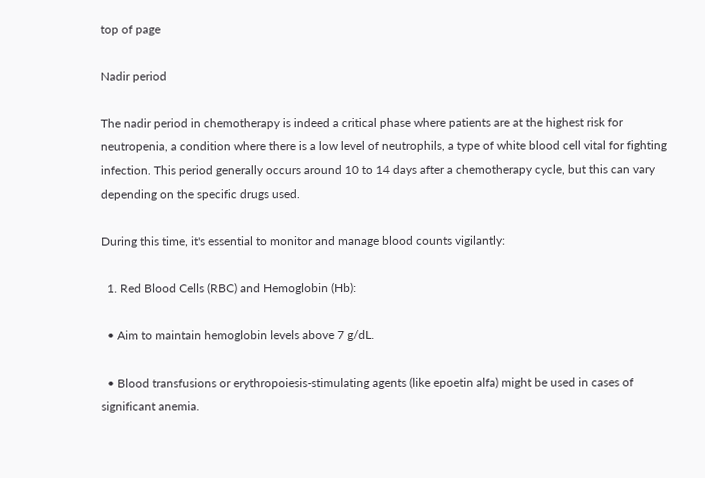top of page

Nadir period

The nadir period in chemotherapy is indeed a critical phase where patients are at the highest risk for neutropenia, a condition where there is a low level of neutrophils, a type of white blood cell vital for fighting infection. This period generally occurs around 10 to 14 days after a chemotherapy cycle, but this can vary depending on the specific drugs used.

During this time, it's essential to monitor and manage blood counts vigilantly:

  1. Red Blood Cells (RBC) and Hemoglobin (Hb):

  • Aim to maintain hemoglobin levels above 7 g/dL.

  • Blood transfusions or erythropoiesis-stimulating agents (like epoetin alfa) might be used in cases of significant anemia.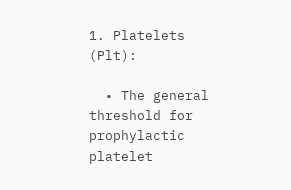1. Platelets (Plt):

  • The general threshold for prophylactic platelet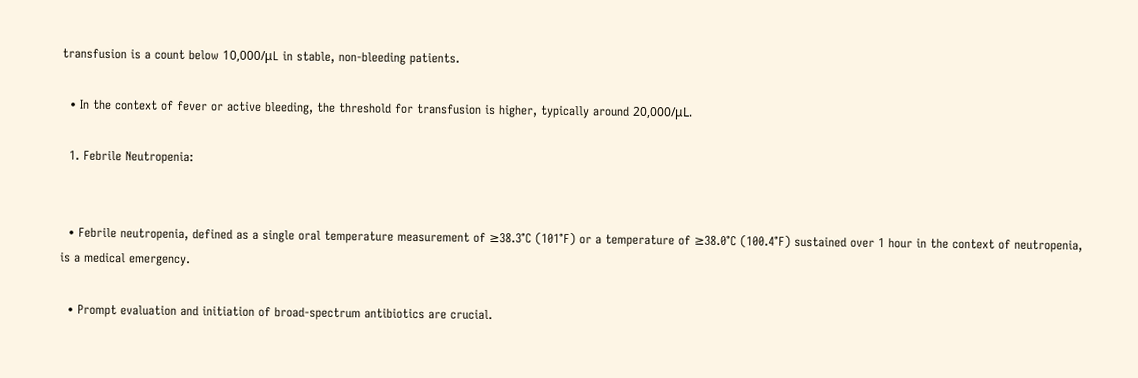transfusion is a count below 10,000/μL in stable, non-bleeding patients.

  • In the context of fever or active bleeding, the threshold for transfusion is higher, typically around 20,000/μL.

  1. Febrile Neutropenia:


  • Febrile neutropenia, defined as a single oral temperature measurement of ≥38.3°C (101°F) or a temperature of ≥38.0°C (100.4°F) sustained over 1 hour in the context of neutropenia, is a medical emergency.

  • Prompt evaluation and initiation of broad-spectrum antibiotics are crucial.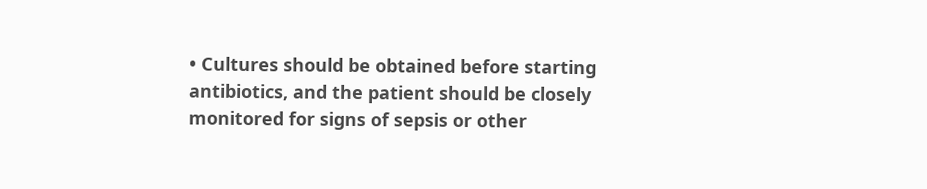• Cultures should be obtained before starting antibiotics, and the patient should be closely monitored for signs of sepsis or other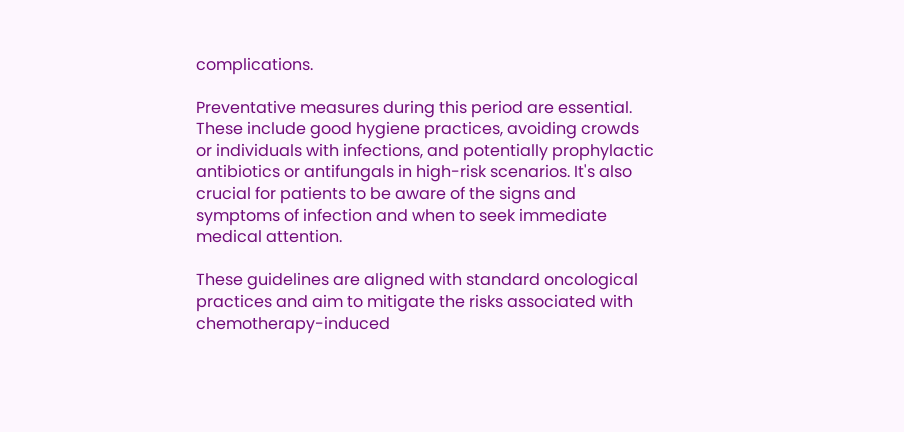complications.

Preventative measures during this period are essential. These include good hygiene practices, avoiding crowds or individuals with infections, and potentially prophylactic antibiotics or antifungals in high-risk scenarios. It's also crucial for patients to be aware of the signs and symptoms of infection and when to seek immediate medical attention.

These guidelines are aligned with standard oncological practices and aim to mitigate the risks associated with chemotherapy-induced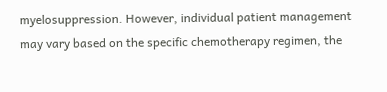myelosuppression. However, individual patient management may vary based on the specific chemotherapy regimen, the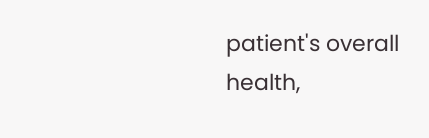patient's overall health,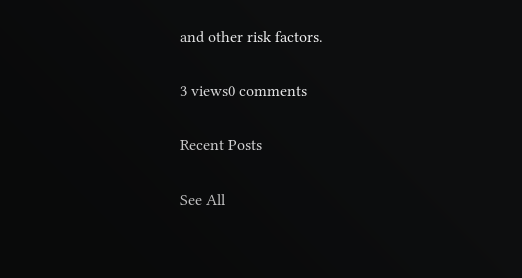and other risk factors.

3 views0 comments

Recent Posts

See All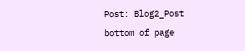Post: Blog2_Post
bottom of page